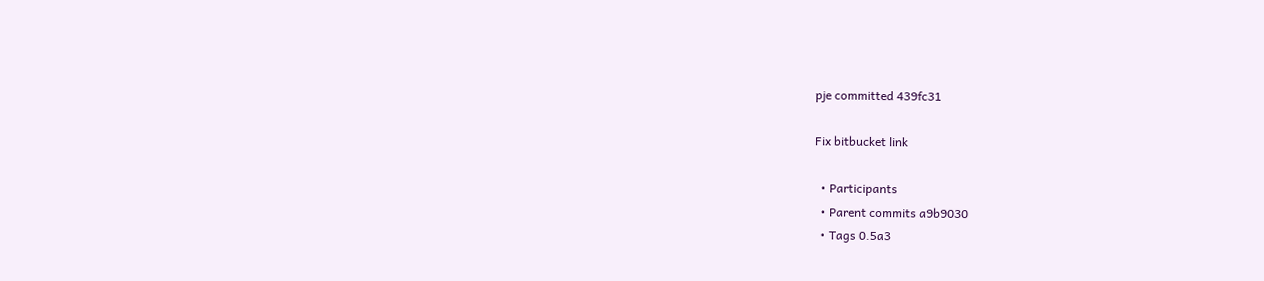pje committed 439fc31

Fix bitbucket link

  • Participants
  • Parent commits a9b9030
  • Tags 0.5a3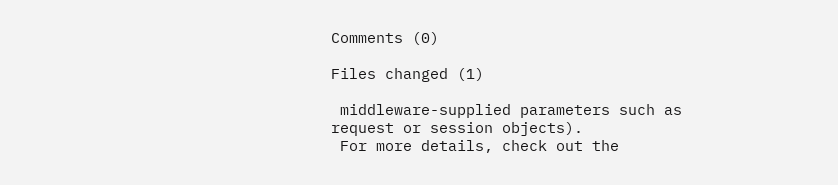Comments (0)

Files changed (1)

 middleware-supplied parameters such as request or session objects).
 For more details, check out the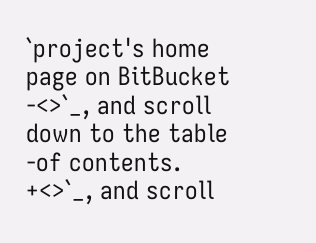`project's home page on BitBucket
-<>`_, and scroll down to the table
-of contents.
+<>`_, and scroll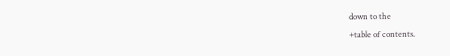down to the
+table of contents.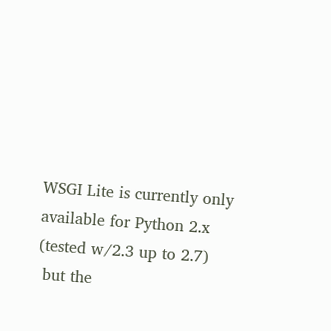WSGI Lite is currently only available for Python 2.x (tested w/2.3 up to 2.7)
 but the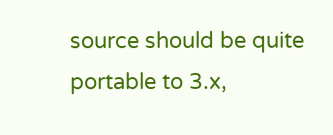source should be quite portable to 3.x,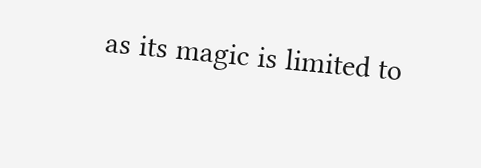as its magic is limited to